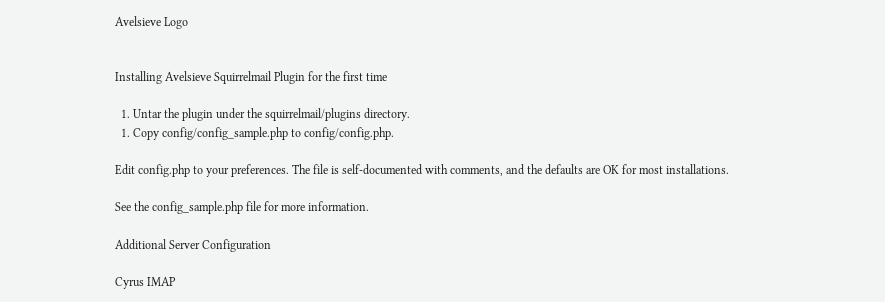Avelsieve Logo


Installing Avelsieve Squirrelmail Plugin for the first time

  1. Untar the plugin under the squirrelmail/plugins directory.
  1. Copy config/config_sample.php to config/config.php.

Edit config.php to your preferences. The file is self-documented with comments, and the defaults are OK for most installations.

See the config_sample.php file for more information.

Additional Server Configuration

Cyrus IMAP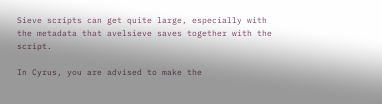Sieve scripts can get quite large, especially with the metadata that avelsieve saves together with the script.

In Cyrus, you are advised to make the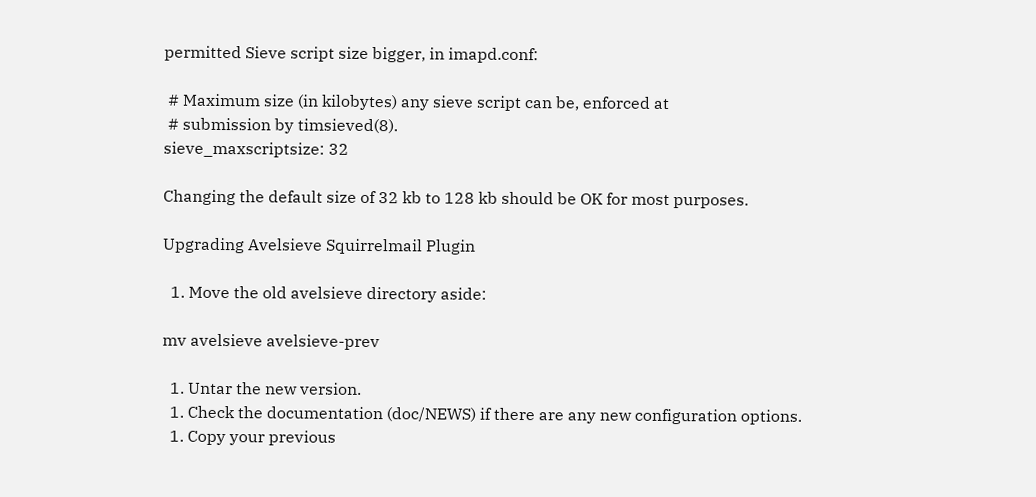permitted Sieve script size bigger, in imapd.conf:

 # Maximum size (in kilobytes) any sieve script can be, enforced at
 # submission by timsieved(8).
sieve_maxscriptsize: 32

Changing the default size of 32 kb to 128 kb should be OK for most purposes.

Upgrading Avelsieve Squirrelmail Plugin

  1. Move the old avelsieve directory aside:

mv avelsieve avelsieve-prev

  1. Untar the new version.
  1. Check the documentation (doc/NEWS) if there are any new configuration options.
  1. Copy your previous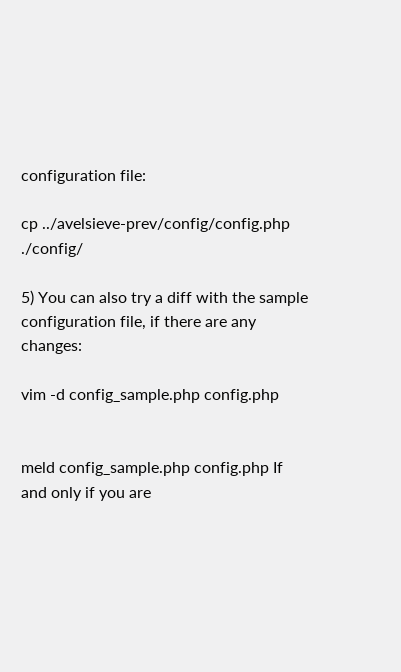configuration file:

cp ../avelsieve-prev/config/config.php ./config/

5) You can also try a diff with the sample configuration file, if there are any changes:

vim -d config_sample.php config.php


meld config_sample.php config.php If and only if you are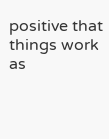positive that things work as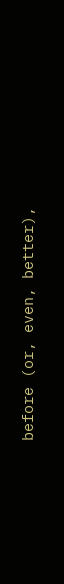before (or, even, better),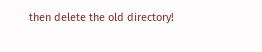then delete the old directory!